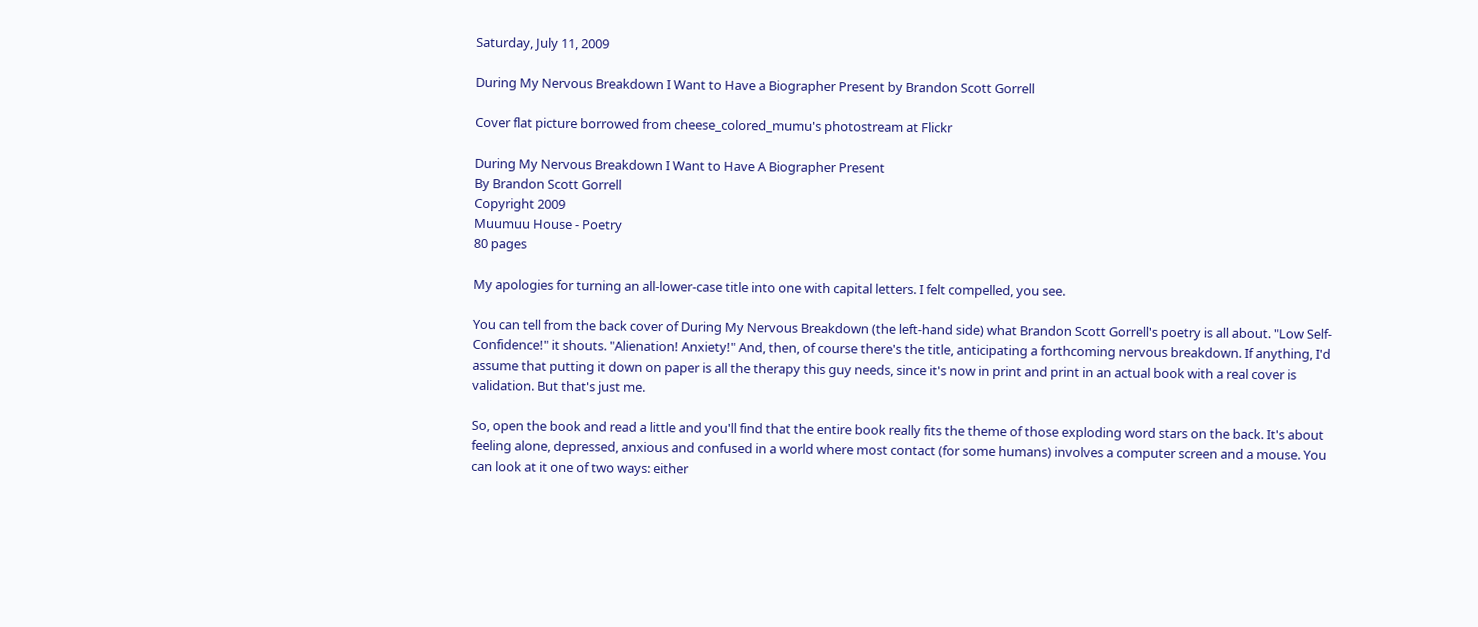Saturday, July 11, 2009

During My Nervous Breakdown I Want to Have a Biographer Present by Brandon Scott Gorrell

Cover flat picture borrowed from cheese_colored_mumu's photostream at Flickr

During My Nervous Breakdown I Want to Have A Biographer Present
By Brandon Scott Gorrell
Copyright 2009
Muumuu House - Poetry
80 pages

My apologies for turning an all-lower-case title into one with capital letters. I felt compelled, you see.

You can tell from the back cover of During My Nervous Breakdown (the left-hand side) what Brandon Scott Gorrell's poetry is all about. "Low Self-Confidence!" it shouts. "Alienation! Anxiety!" And, then, of course there's the title, anticipating a forthcoming nervous breakdown. If anything, I'd assume that putting it down on paper is all the therapy this guy needs, since it's now in print and print in an actual book with a real cover is validation. But that's just me.

So, open the book and read a little and you'll find that the entire book really fits the theme of those exploding word stars on the back. It's about feeling alone, depressed, anxious and confused in a world where most contact (for some humans) involves a computer screen and a mouse. You can look at it one of two ways: either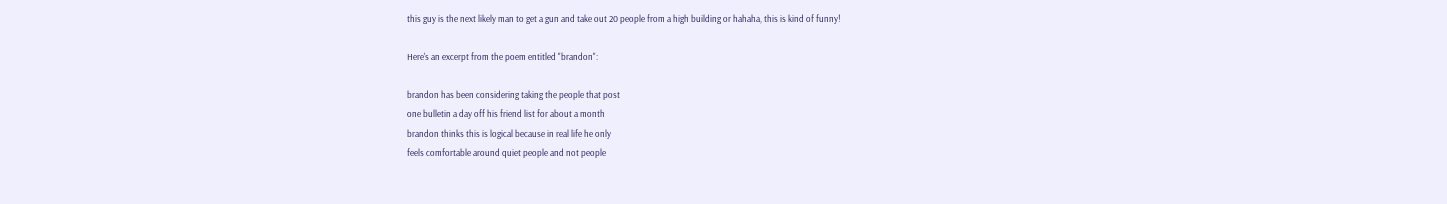this guy is the next likely man to get a gun and take out 20 people from a high building or hahaha, this is kind of funny!

Here's an excerpt from the poem entitled "brandon":

brandon has been considering taking the people that post
one bulletin a day off his friend list for about a month
brandon thinks this is logical because in real life he only
feels comfortable around quiet people and not people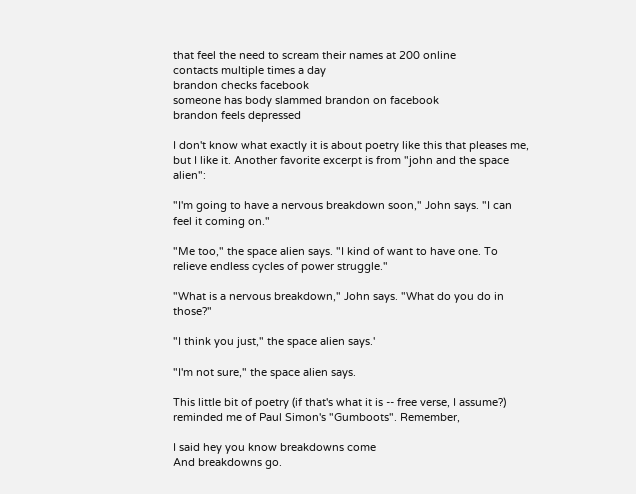that feel the need to scream their names at 200 online
contacts multiple times a day
brandon checks facebook
someone has body slammed brandon on facebook
brandon feels depressed

I don't know what exactly it is about poetry like this that pleases me, but I like it. Another favorite excerpt is from "john and the space alien":

"I'm going to have a nervous breakdown soon," John says. "I can feel it coming on."

"Me too," the space alien says. "I kind of want to have one. To relieve endless cycles of power struggle."

"What is a nervous breakdown," John says. "What do you do in those?"

"I think you just," the space alien says.'

"I'm not sure," the space alien says.

This little bit of poetry (if that's what it is -- free verse, I assume?) reminded me of Paul Simon's "Gumboots". Remember,

I said hey you know breakdowns come
And breakdowns go.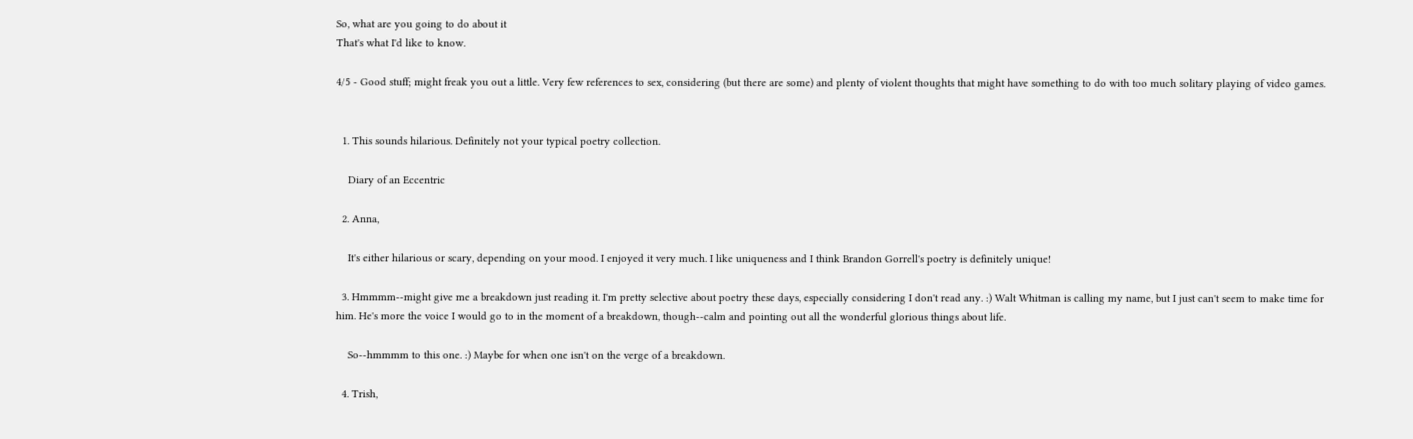So, what are you going to do about it
That's what I'd like to know.

4/5 - Good stuff; might freak you out a little. Very few references to sex, considering (but there are some) and plenty of violent thoughts that might have something to do with too much solitary playing of video games.


  1. This sounds hilarious. Definitely not your typical poetry collection.

    Diary of an Eccentric

  2. Anna,

    It's either hilarious or scary, depending on your mood. I enjoyed it very much. I like uniqueness and I think Brandon Gorrell's poetry is definitely unique!

  3. Hmmmm--might give me a breakdown just reading it. I'm pretty selective about poetry these days, especially considering I don't read any. :) Walt Whitman is calling my name, but I just can't seem to make time for him. He's more the voice I would go to in the moment of a breakdown, though--calm and pointing out all the wonderful glorious things about life.

    So--hmmmm to this one. :) Maybe for when one isn't on the verge of a breakdown.

  4. Trish,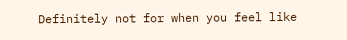Definitely not for when you feel like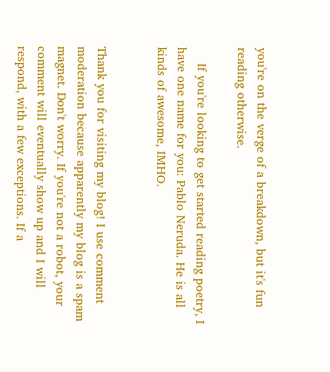you're on the verge of a breakdown, but it's fun reading otherwise.

    If you're looking to get started reading poetry, I have one name for you: Pablo Neruda. He is all kinds of awesome, IMHO.


Thank you for visiting my blog! I use comment moderation because apparently my blog is a spam magnet. Don't worry. If you're not a robot, your comment will eventually show up and I will respond, with a few exceptions. If a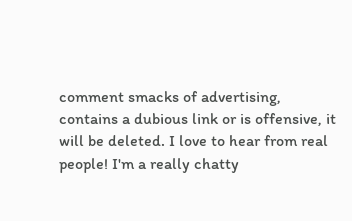comment smacks of advertising, contains a dubious link or is offensive, it will be deleted. I love to hear from real people! I'm a really chatty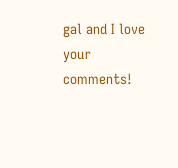gal and I love your comments!